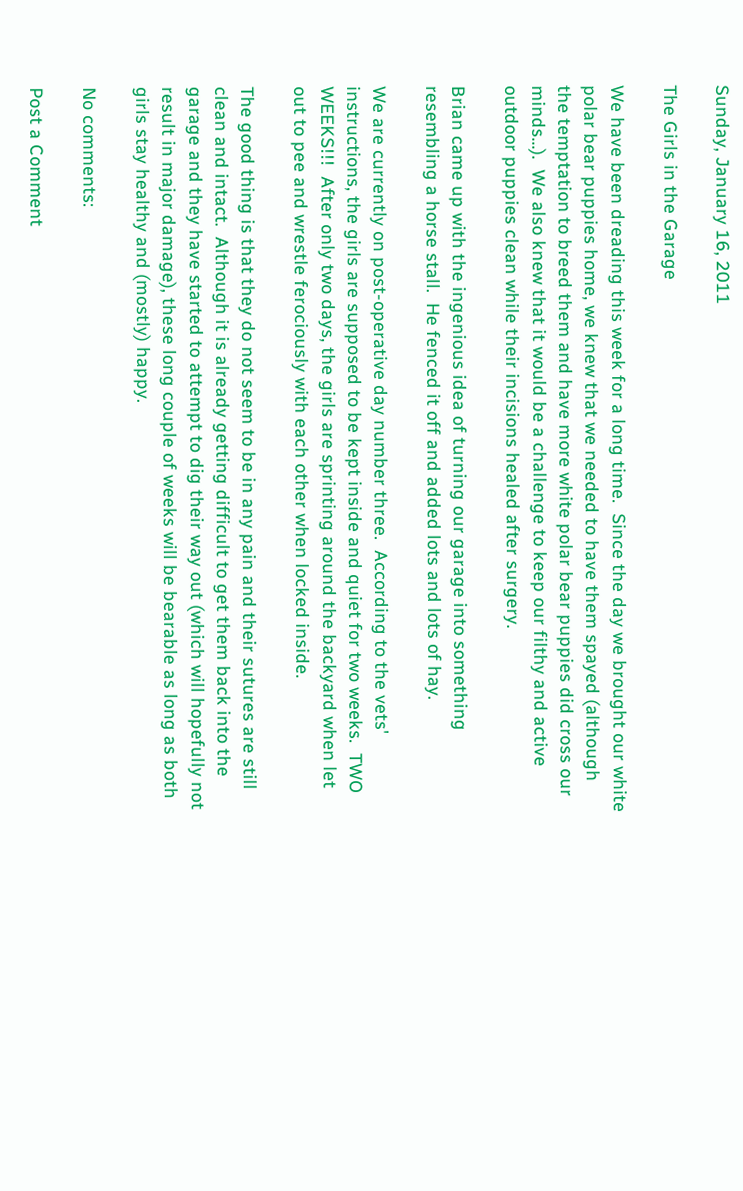Sunday, January 16, 2011

The Girls in the Garage

We have been dreading this week for a long time.  Since the day we brought our white polar bear puppies home, we knew that we needed to have them spayed (although the temptation to breed them and have more white polar bear puppies did cross our minds...).  We also knew that it would be a challenge to keep our filthy and active outdoor puppies clean while their incisions healed after surgery.

Brian came up with the ingenious idea of turning our garage into something resembling a horse stall.  He fenced it off and added lots and lots of hay.

We are currently on post-operative day number three.  According to the vets' instructions, the girls are supposed to be kept inside and quiet for two weeks.  TWO WEEKS!!!  After only two days, the girls are sprinting around the backyard when let out to pee and wrestle ferociously with each other when locked inside.

The good thing is that they do not seem to be in any pain and their sutures are still clean and intact.  Although it is already getting difficult to get them back into the garage and they have started to attempt to dig their way out (which will hopefully not result in major damage), these long couple of weeks will be bearable as long as both girls stay healthy and (mostly) happy.

No comments:

Post a Comment